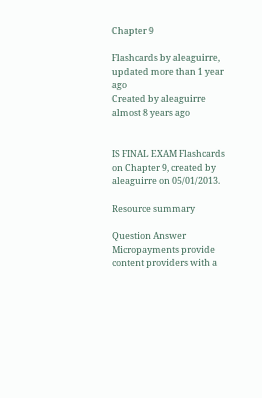Chapter 9

Flashcards by aleaguirre, updated more than 1 year ago
Created by aleaguirre almost 8 years ago


IS FINAL EXAM Flashcards on Chapter 9, created by aleaguirre on 05/01/2013.

Resource summary

Question Answer
Micropayments provide content providers with a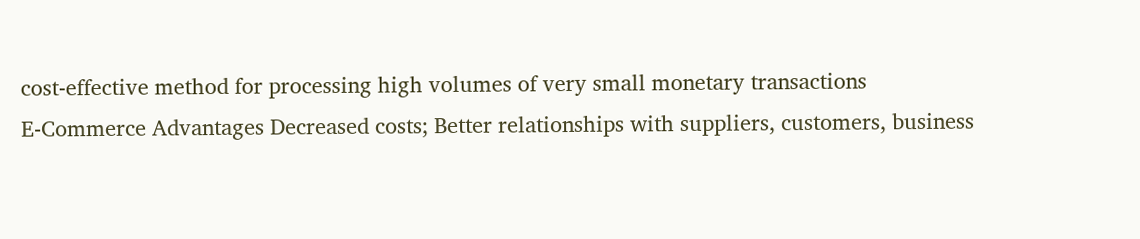cost-effective method for processing high volumes of very small monetary transactions
E-Commerce Advantages Decreased costs; Better relationships with suppliers, customers, business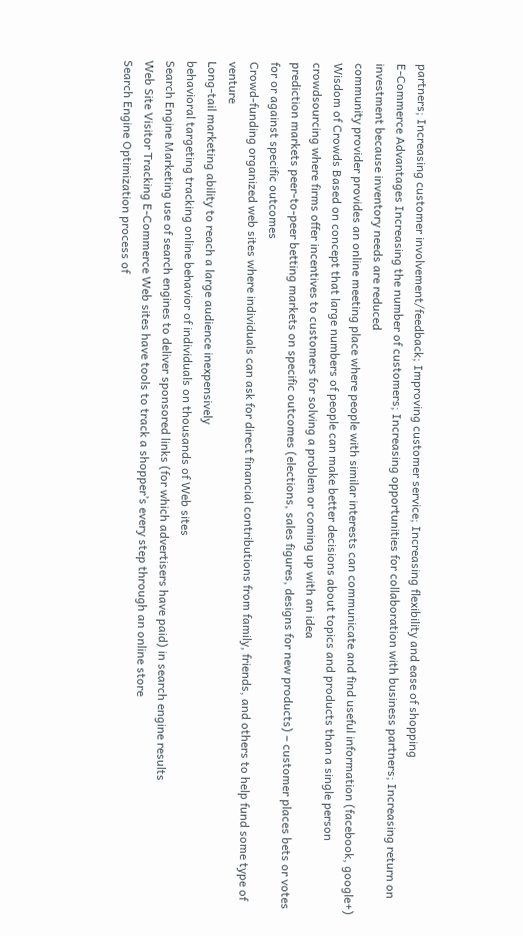partners; Increasing customer involvement/feedback; Improving customer service; Increasing flexibility and ease of shopping
E-Commerce Advantages Increasing the number of customers; Increasing opportunities for collaboration with business partners; Increasing return on investment because inventory needs are reduced
community provider provides an online meeting place where people with similar interests can communicate and find useful information (facebook, google+)
Wisdom of Crowds Based on concept that large numbers of people can make better decisions about topics and products than a single person
crowdsourcing where firms offer incentives to customers for solving a problem or coming up with an idea
prediction markets peer-to-peer betting markets on specific outcomes (elections, sales figures, designs for new products) – customer places bets or votes for or against specific outcomes
Crowd-funding organized web sites where individuals can ask for direct financial contributions from family, friends, and others to help fund some type of venture
Long-tail marketing ability to reach a large audience inexpensively
behavioral targeting tracking online behavior of individuals on thousands of Web sites
Search Engine Marketing use of search engines to deliver sponsored links (for which advertisers have paid) in search engine results
Web Site Visitor Tracking E-Commerce Web sites have tools to track a shopper’s every step through an online store
Search Engine Optimization process of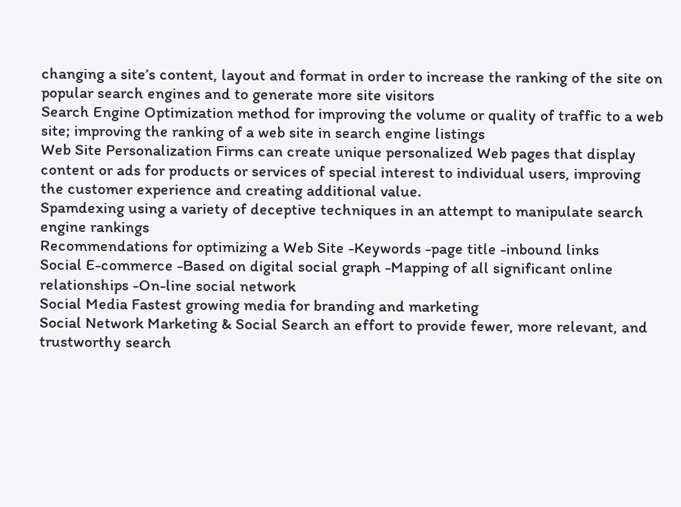changing a site’s content, layout and format in order to increase the ranking of the site on popular search engines and to generate more site visitors
Search Engine Optimization method for improving the volume or quality of traffic to a web site; improving the ranking of a web site in search engine listings
Web Site Personalization Firms can create unique personalized Web pages that display content or ads for products or services of special interest to individual users, improving the customer experience and creating additional value.
Spamdexing using a variety of deceptive techniques in an attempt to manipulate search engine rankings
Recommendations for optimizing a Web Site -Keywords -page title -inbound links
Social E-commerce -Based on digital social graph -Mapping of all significant online relationships -On-line social network
Social Media Fastest growing media for branding and marketing
Social Network Marketing & Social Search an effort to provide fewer, more relevant, and trustworthy search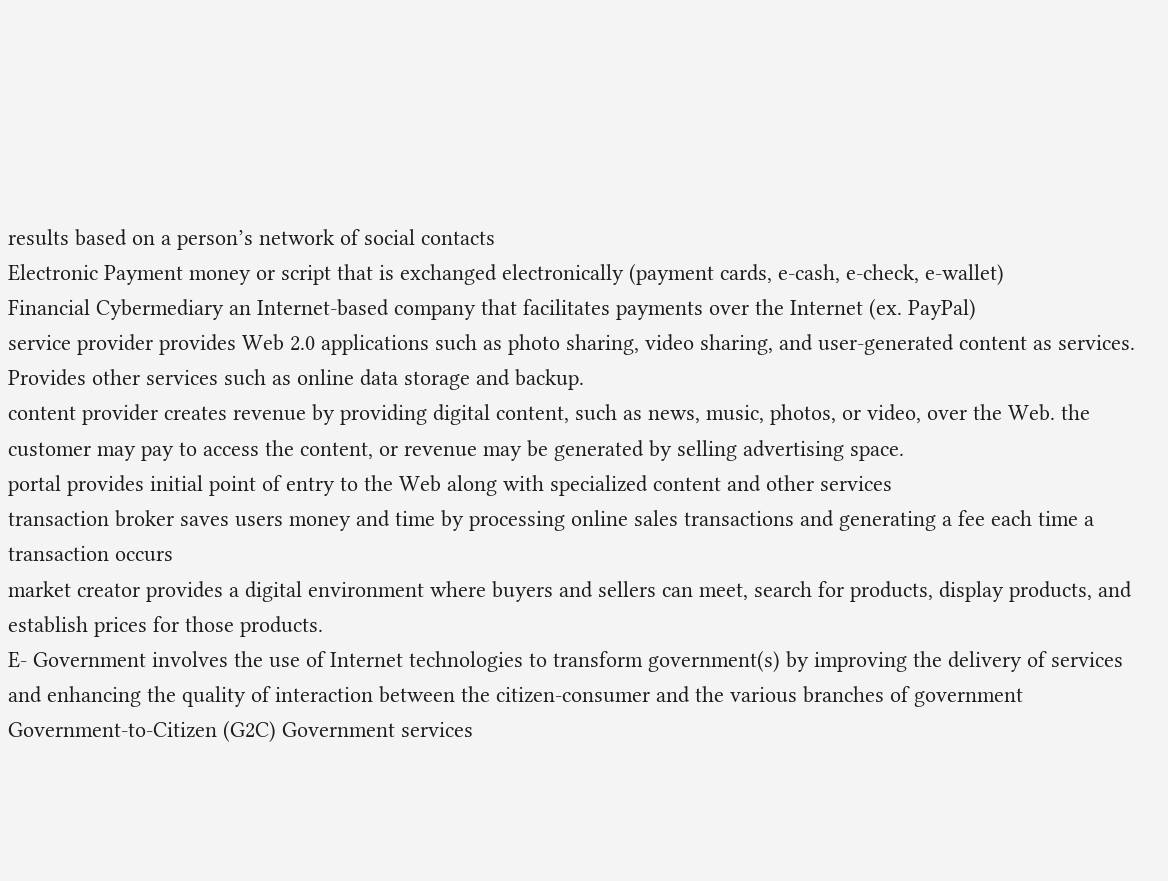results based on a person’s network of social contacts
Electronic Payment money or script that is exchanged electronically (payment cards, e-cash, e-check, e-wallet)
Financial Cybermediary an Internet-based company that facilitates payments over the Internet (ex. PayPal)
service provider provides Web 2.0 applications such as photo sharing, video sharing, and user-generated content as services. Provides other services such as online data storage and backup.
content provider creates revenue by providing digital content, such as news, music, photos, or video, over the Web. the customer may pay to access the content, or revenue may be generated by selling advertising space.
portal provides initial point of entry to the Web along with specialized content and other services
transaction broker saves users money and time by processing online sales transactions and generating a fee each time a transaction occurs
market creator provides a digital environment where buyers and sellers can meet, search for products, display products, and establish prices for those products.
E- Government involves the use of Internet technologies to transform government(s) by improving the delivery of services and enhancing the quality of interaction between the citizen-consumer and the various branches of government
Government-to-Citizen (G2C) Government services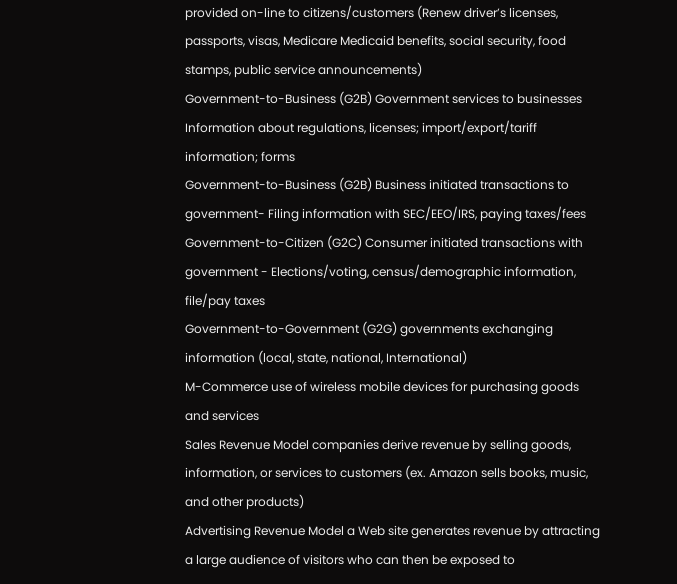provided on-line to citizens/customers (Renew driver’s licenses, passports, visas, Medicare Medicaid benefits, social security, food stamps, public service announcements)
Government-to-Business (G2B) Government services to businesses Information about regulations, licenses; import/export/tariff information; forms
Government-to-Business (G2B) Business initiated transactions to government- Filing information with SEC/EEO/IRS, paying taxes/fees
Government-to-Citizen (G2C) Consumer initiated transactions with government - Elections/voting, census/demographic information, file/pay taxes
Government-to-Government (G2G) governments exchanging information (local, state, national, International)
M-Commerce use of wireless mobile devices for purchasing goods and services
Sales Revenue Model companies derive revenue by selling goods, information, or services to customers (ex. Amazon sells books, music, and other products)
Advertising Revenue Model a Web site generates revenue by attracting a large audience of visitors who can then be exposed to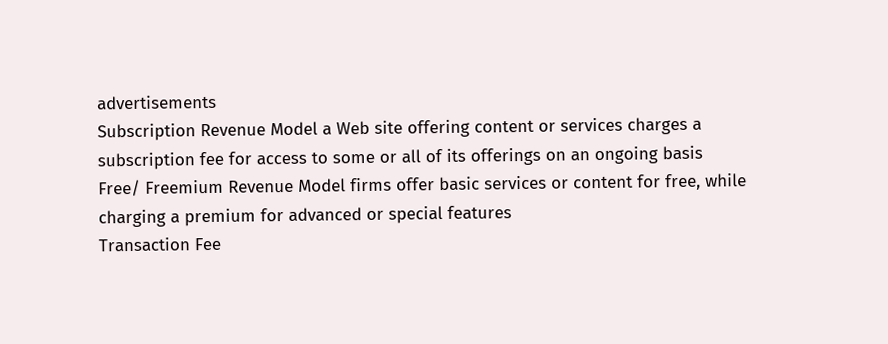advertisements
Subscription Revenue Model a Web site offering content or services charges a subscription fee for access to some or all of its offerings on an ongoing basis
Free/ Freemium Revenue Model firms offer basic services or content for free, while charging a premium for advanced or special features
Transaction Fee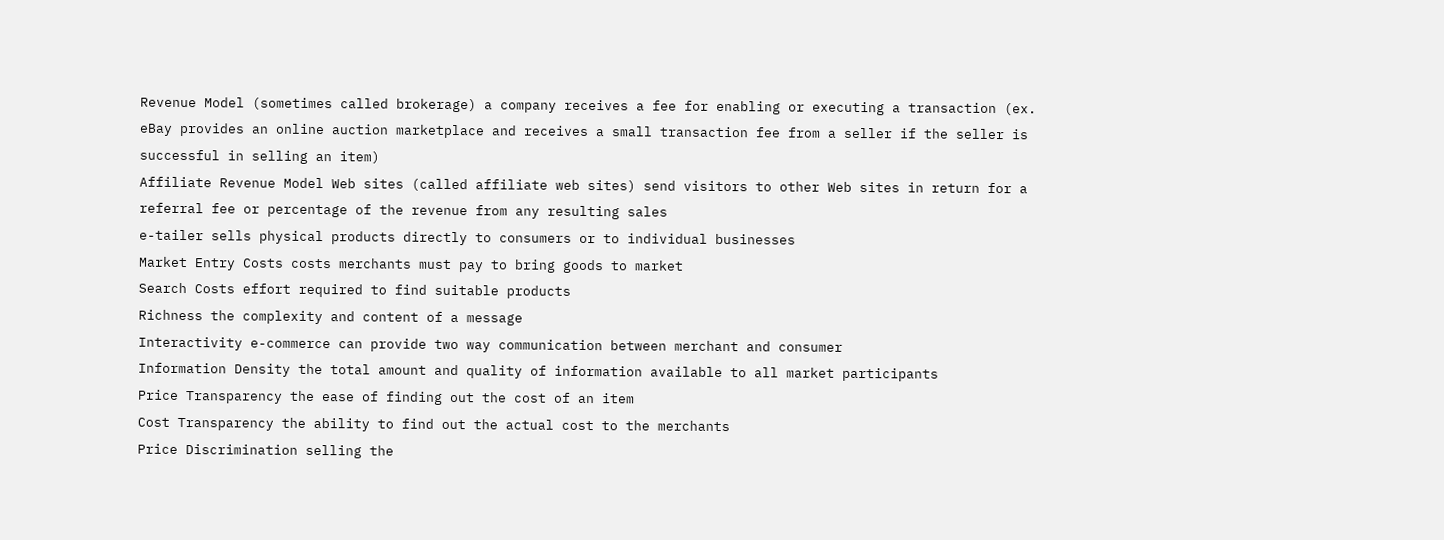Revenue Model (sometimes called brokerage) a company receives a fee for enabling or executing a transaction (ex. eBay provides an online auction marketplace and receives a small transaction fee from a seller if the seller is successful in selling an item)
Affiliate Revenue Model Web sites (called affiliate web sites) send visitors to other Web sites in return for a referral fee or percentage of the revenue from any resulting sales
e-tailer sells physical products directly to consumers or to individual businesses
Market Entry Costs costs merchants must pay to bring goods to market
Search Costs effort required to find suitable products
Richness the complexity and content of a message
Interactivity e-commerce can provide two way communication between merchant and consumer
Information Density the total amount and quality of information available to all market participants
Price Transparency the ease of finding out the cost of an item
Cost Transparency the ability to find out the actual cost to the merchants
Price Discrimination selling the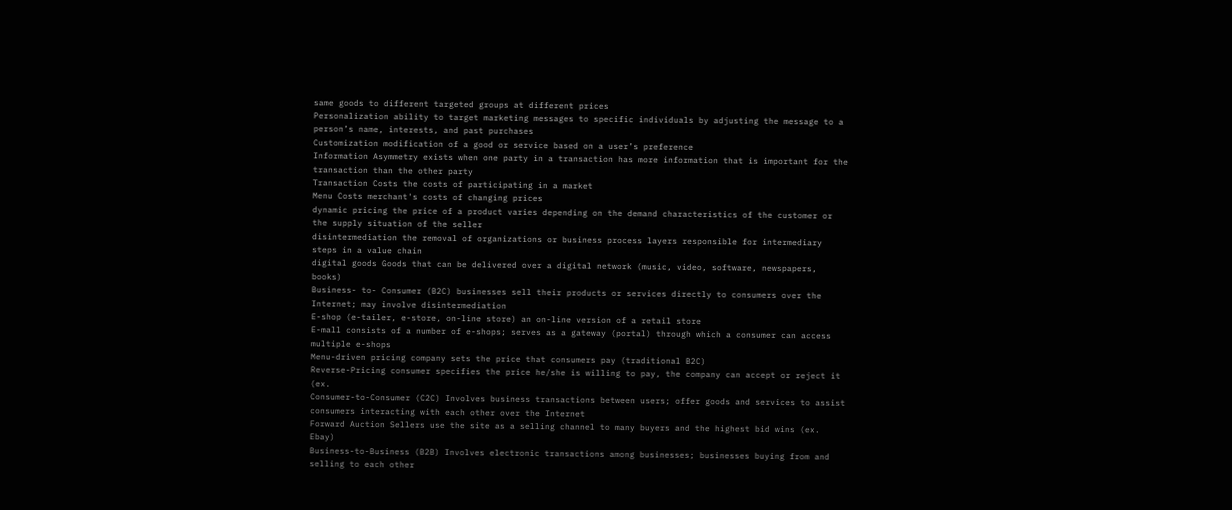same goods to different targeted groups at different prices
Personalization ability to target marketing messages to specific individuals by adjusting the message to a person’s name, interests, and past purchases
Customization modification of a good or service based on a user’s preference
Information Asymmetry exists when one party in a transaction has more information that is important for the transaction than the other party
Transaction Costs the costs of participating in a market
Menu Costs merchant's costs of changing prices
dynamic pricing the price of a product varies depending on the demand characteristics of the customer or the supply situation of the seller
disintermediation the removal of organizations or business process layers responsible for intermediary steps in a value chain
digital goods Goods that can be delivered over a digital network (music, video, software, newspapers, books)
Business- to- Consumer (B2C) businesses sell their products or services directly to consumers over the Internet; may involve disintermediation
E-shop (e-tailer, e-store, on-line store) an on-line version of a retail store
E-mall consists of a number of e-shops; serves as a gateway (portal) through which a consumer can access multiple e-shops
Menu-driven pricing company sets the price that consumers pay (traditional B2C)
Reverse-Pricing consumer specifies the price he/she is willing to pay, the company can accept or reject it (ex.
Consumer-to-Consumer (C2C) Involves business transactions between users; offer goods and services to assist consumers interacting with each other over the Internet
Forward Auction Sellers use the site as a selling channel to many buyers and the highest bid wins (ex. Ebay)
Business-to-Business (B2B) Involves electronic transactions among businesses; businesses buying from and selling to each other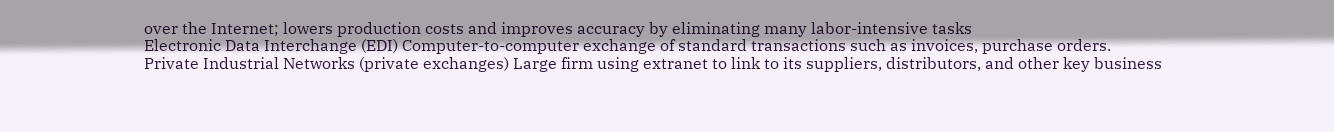over the Internet; lowers production costs and improves accuracy by eliminating many labor-intensive tasks
Electronic Data Interchange (EDI) Computer-to-computer exchange of standard transactions such as invoices, purchase orders.
Private Industrial Networks (private exchanges) Large firm using extranet to link to its suppliers, distributors, and other key business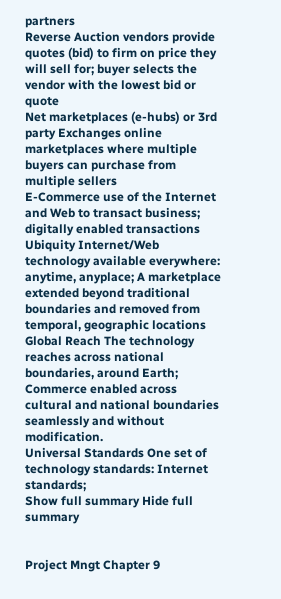partners
Reverse Auction vendors provide quotes (bid) to firm on price they will sell for; buyer selects the vendor with the lowest bid or quote
Net marketplaces (e-hubs) or 3rd party Exchanges online marketplaces where multiple buyers can purchase from multiple sellers
E-Commerce use of the Internet and Web to transact business; digitally enabled transactions
Ubiquity Internet/Web technology available everywhere: anytime, anyplace; A marketplace extended beyond traditional boundaries and removed from temporal, geographic locations
Global Reach The technology reaches across national boundaries, around Earth; Commerce enabled across cultural and national boundaries seamlessly and without modification.
Universal Standards One set of technology standards: Internet standards;
Show full summary Hide full summary


Project Mngt Chapter 9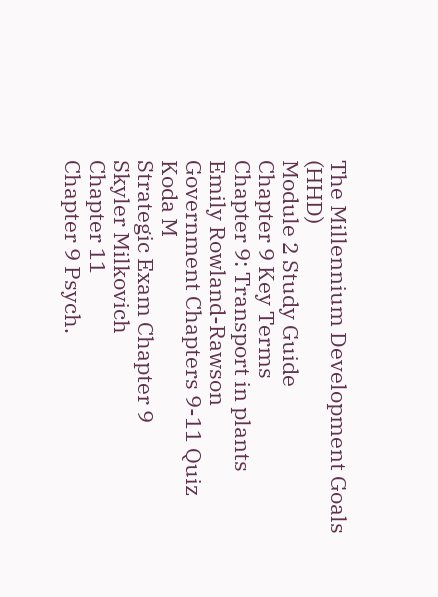The Millennium Development Goals (HHD)
Module 2 Study Guide
Chapter 9 Key Terms
Chapter 9: Transport in plants
Emily Rowland-Rawson
Government Chapters 9-11 Quiz
Koda M
Strategic Exam Chapter 9
Skyler Milkovich
Chapter 11
Chapter 9 Psych.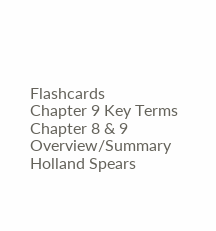Flashcards
Chapter 9 Key Terms
Chapter 8 & 9 Overview/Summary
Holland Spears